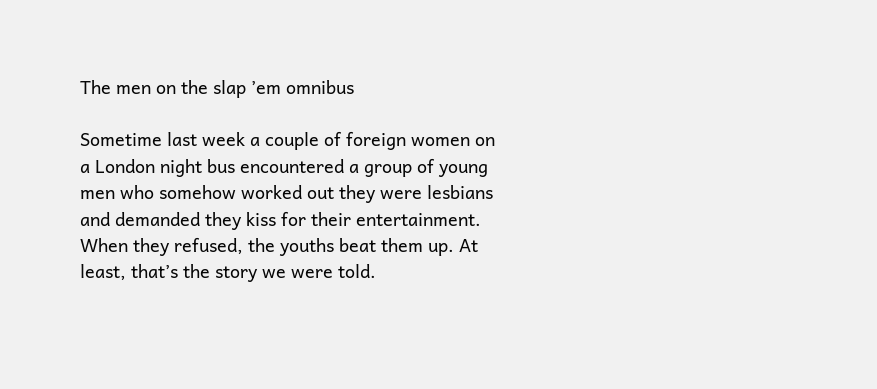The men on the slap ’em omnibus

Sometime last week a couple of foreign women on a London night bus encountered a group of young men who somehow worked out they were lesbians and demanded they kiss for their entertainment. When they refused, the youths beat them up. At least, that’s the story we were told.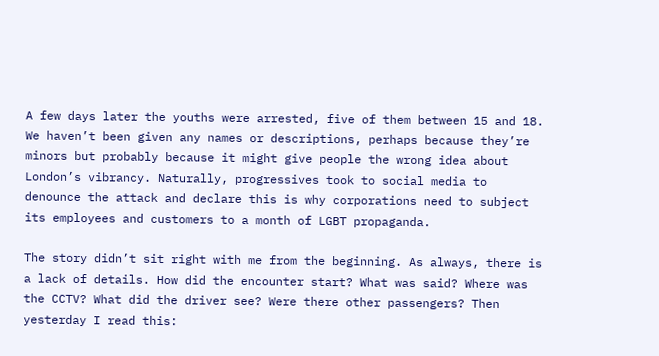A few days later the youths were arrested, five of them between 15 and 18. We haven’t been given any names or descriptions, perhaps because they’re minors but probably because it might give people the wrong idea about London’s vibrancy. Naturally, progressives took to social media to denounce the attack and declare this is why corporations need to subject its employees and customers to a month of LGBT propaganda.

The story didn’t sit right with me from the beginning. As always, there is a lack of details. How did the encounter start? What was said? Where was the CCTV? What did the driver see? Were there other passengers? Then yesterday I read this: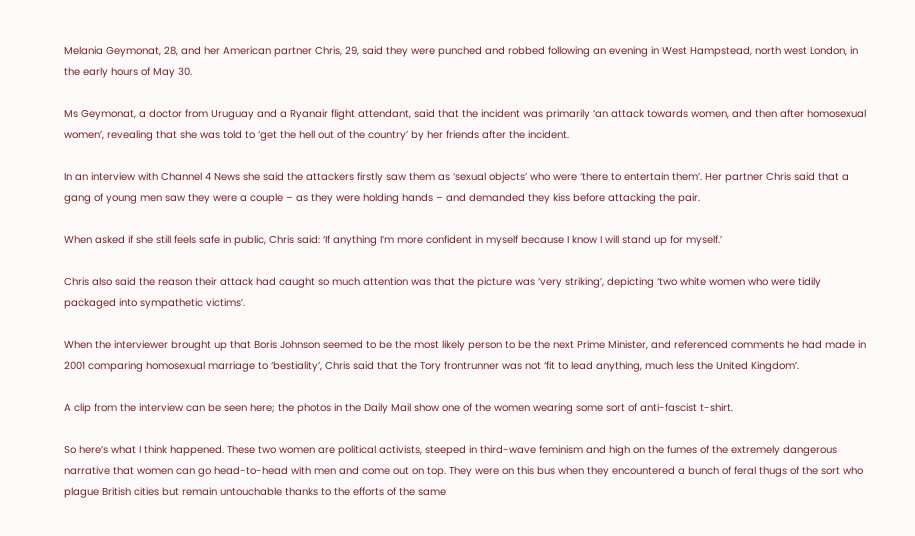Melania Geymonat, 28, and her American partner Chris, 29, said they were punched and robbed following an evening in West Hampstead, north west London, in the early hours of May 30.

Ms Geymonat, a doctor from Uruguay and a Ryanair flight attendant, said that the incident was primarily ‘an attack towards women, and then after homosexual women’, revealing that she was told to ‘get the hell out of the country’ by her friends after the incident.

In an interview with Channel 4 News she said the attackers firstly saw them as ‘sexual objects’ who were ‘there to entertain them’. Her partner Chris said that a gang of young men saw they were a couple – as they were holding hands – and demanded they kiss before attacking the pair.

When asked if she still feels safe in public, Chris said: ‘If anything I’m more confident in myself because I know I will stand up for myself.’

Chris also said the reason their attack had caught so much attention was that the picture was ‘very striking’, depicting ‘two white women who were tidily packaged into sympathetic victims’.

When the interviewer brought up that Boris Johnson seemed to be the most likely person to be the next Prime Minister, and referenced comments he had made in 2001 comparing homosexual marriage to ‘bestiality’, Chris said that the Tory frontrunner was not ‘fit to lead anything, much less the United Kingdom’.

A clip from the interview can be seen here; the photos in the Daily Mail show one of the women wearing some sort of anti-fascist t-shirt.

So here’s what I think happened. These two women are political activists, steeped in third-wave feminism and high on the fumes of the extremely dangerous narrative that women can go head-to-head with men and come out on top. They were on this bus when they encountered a bunch of feral thugs of the sort who plague British cities but remain untouchable thanks to the efforts of the same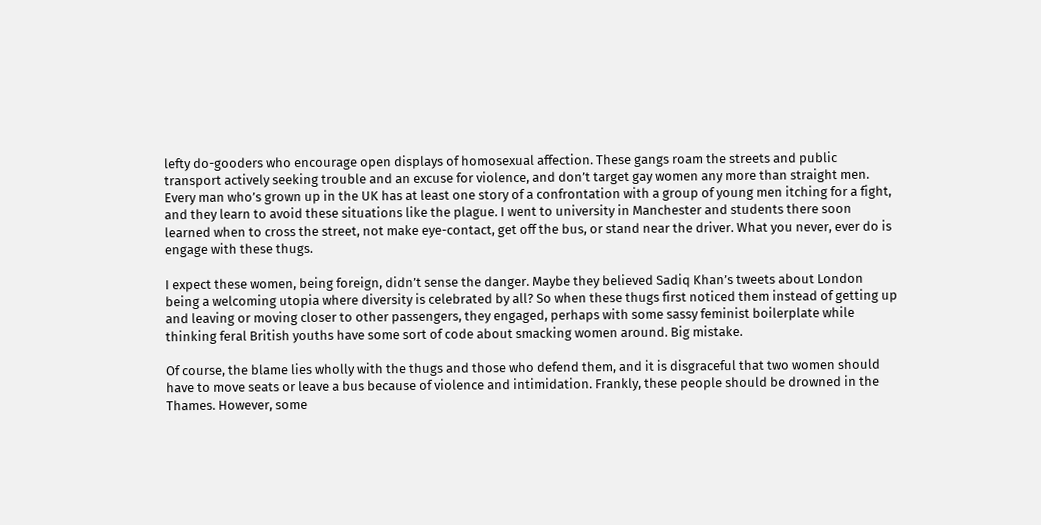lefty do-gooders who encourage open displays of homosexual affection. These gangs roam the streets and public transport actively seeking trouble and an excuse for violence, and don’t target gay women any more than straight men. Every man who’s grown up in the UK has at least one story of a confrontation with a group of young men itching for a fight, and they learn to avoid these situations like the plague. I went to university in Manchester and students there soon learned when to cross the street, not make eye-contact, get off the bus, or stand near the driver. What you never, ever do is engage with these thugs.

I expect these women, being foreign, didn’t sense the danger. Maybe they believed Sadiq Khan’s tweets about London being a welcoming utopia where diversity is celebrated by all? So when these thugs first noticed them instead of getting up and leaving or moving closer to other passengers, they engaged, perhaps with some sassy feminist boilerplate while thinking feral British youths have some sort of code about smacking women around. Big mistake.

Of course, the blame lies wholly with the thugs and those who defend them, and it is disgraceful that two women should have to move seats or leave a bus because of violence and intimidation. Frankly, these people should be drowned in the Thames. However, some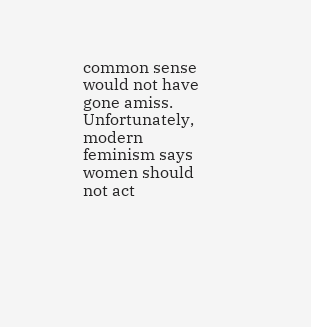common sense would not have gone amiss. Unfortunately, modern feminism says women should not act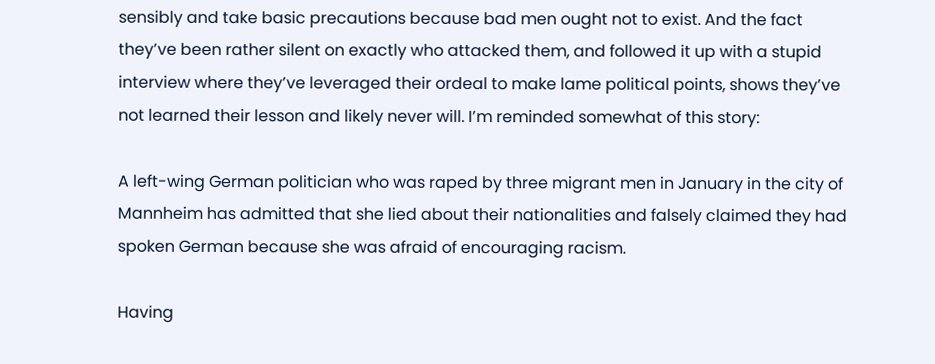sensibly and take basic precautions because bad men ought not to exist. And the fact they’ve been rather silent on exactly who attacked them, and followed it up with a stupid interview where they’ve leveraged their ordeal to make lame political points, shows they’ve not learned their lesson and likely never will. I’m reminded somewhat of this story:

A left-wing German politician who was raped by three migrant men in January in the city of Mannheim has admitted that she lied about their nationalities and falsely claimed they had spoken German because she was afraid of encouraging racism.

Having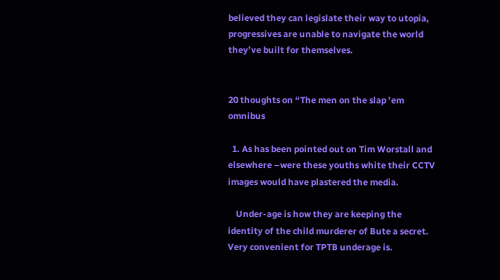believed they can legislate their way to utopia, progressives are unable to navigate the world they’ve built for themselves.


20 thoughts on “The men on the slap ’em omnibus

  1. As has been pointed out on Tim Worstall and elsewhere –were these youths white their CCTV images would have plastered the media.

    Under-age is how they are keeping the identity of the child murderer of Bute a secret. Very convenient for TPTB underage is.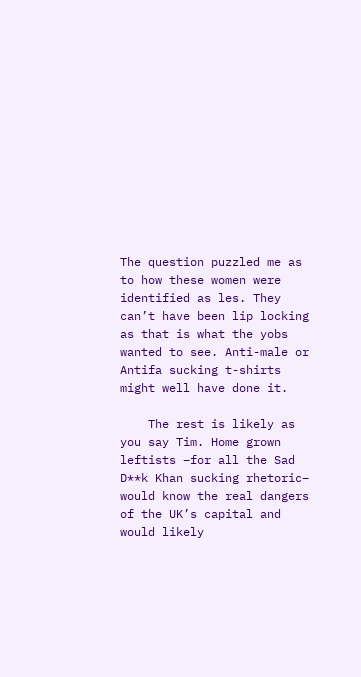The question puzzled me as to how these women were identified as les. They can’t have been lip locking as that is what the yobs wanted to see. Anti-male or Antifa sucking t-shirts might well have done it.

    The rest is likely as you say Tim. Home grown leftists –for all the Sad D**k Khan sucking rhetoric– would know the real dangers of the UK’s capital and would likely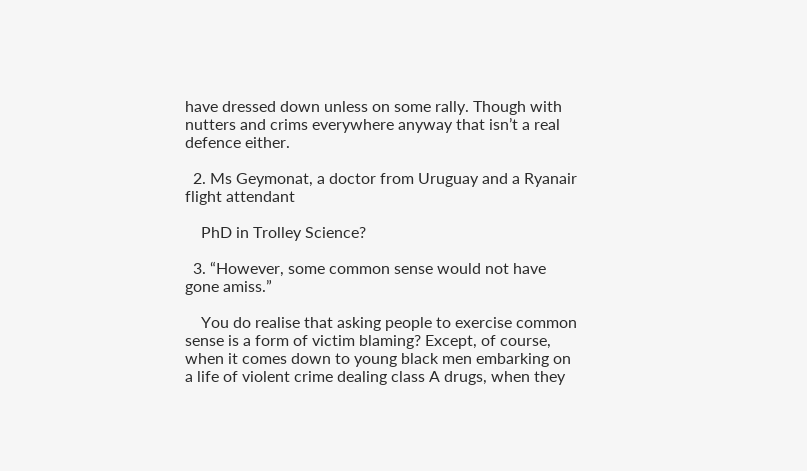have dressed down unless on some rally. Though with nutters and crims everywhere anyway that isn’t a real defence either.

  2. Ms Geymonat, a doctor from Uruguay and a Ryanair flight attendant

    PhD in Trolley Science?

  3. “However, some common sense would not have gone amiss.”

    You do realise that asking people to exercise common sense is a form of victim blaming? Except, of course, when it comes down to young black men embarking on a life of violent crime dealing class A drugs, when they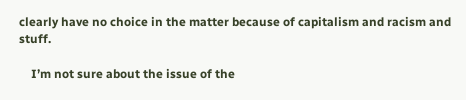clearly have no choice in the matter because of capitalism and racism and stuff.

    I’m not sure about the issue of the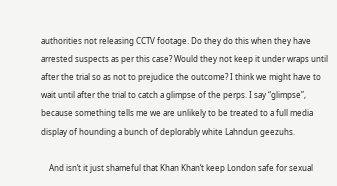authorities not releasing CCTV footage. Do they do this when they have arrested suspects as per this case? Would they not keep it under wraps until after the trial so as not to prejudice the outcome? I think we might have to wait until after the trial to catch a glimpse of the perps. I say “glimpse”, because something tells me we are unlikely to be treated to a full media display of hounding a bunch of deplorably white Lahndun geezuhs.

    And isn’t it just shameful that Khan Khan’t keep London safe for sexual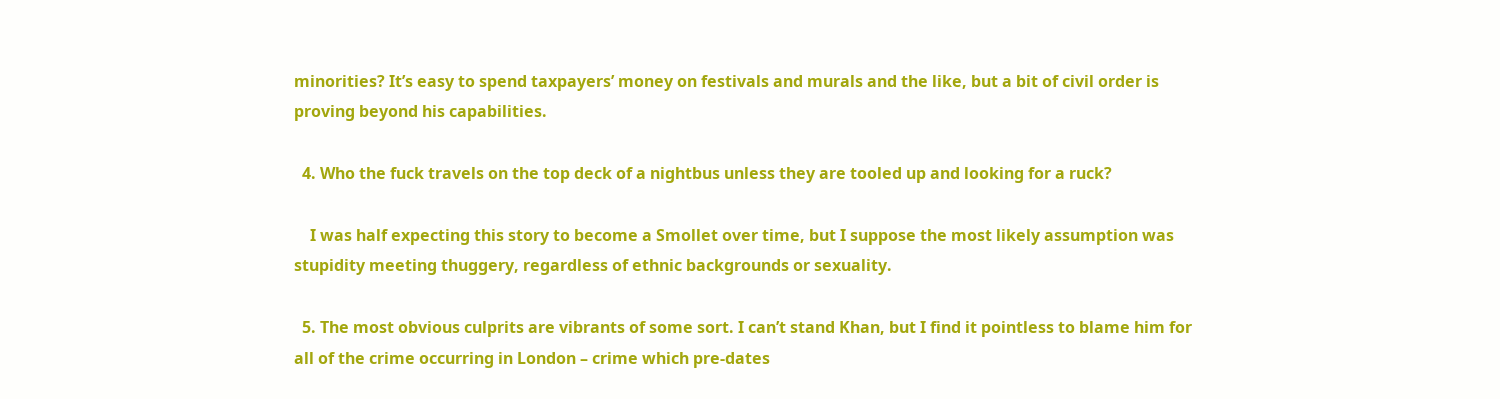minorities? It’s easy to spend taxpayers’ money on festivals and murals and the like, but a bit of civil order is proving beyond his capabilities.

  4. Who the fuck travels on the top deck of a nightbus unless they are tooled up and looking for a ruck?

    I was half expecting this story to become a Smollet over time, but I suppose the most likely assumption was stupidity meeting thuggery, regardless of ethnic backgrounds or sexuality.

  5. The most obvious culprits are vibrants of some sort. I can’t stand Khan, but I find it pointless to blame him for all of the crime occurring in London – crime which pre-dates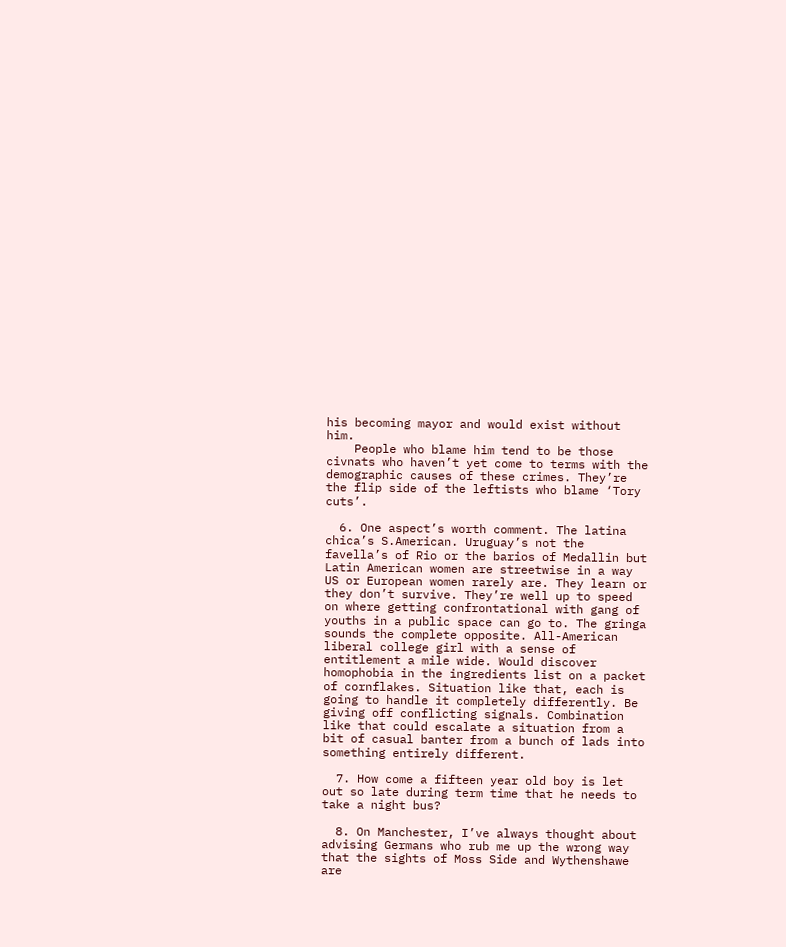his becoming mayor and would exist without him.
    People who blame him tend to be those civnats who haven’t yet come to terms with the demographic causes of these crimes. They’re the flip side of the leftists who blame ‘Tory cuts’.

  6. One aspect’s worth comment. The latina chica’s S.American. Uruguay’s not the favella’s of Rio or the barios of Medallin but Latin American women are streetwise in a way US or European women rarely are. They learn or they don’t survive. They’re well up to speed on where getting confrontational with gang of youths in a public space can go to. The gringa sounds the complete opposite. All-American liberal college girl with a sense of entitlement a mile wide. Would discover homophobia in the ingredients list on a packet of cornflakes. Situation like that, each is going to handle it completely differently. Be giving off conflicting signals. Combination like that could escalate a situation from a bit of casual banter from a bunch of lads into something entirely different.

  7. How come a fifteen year old boy is let out so late during term time that he needs to take a night bus?

  8. On Manchester, I’ve always thought about advising Germans who rub me up the wrong way that the sights of Moss Side and Wythenshawe are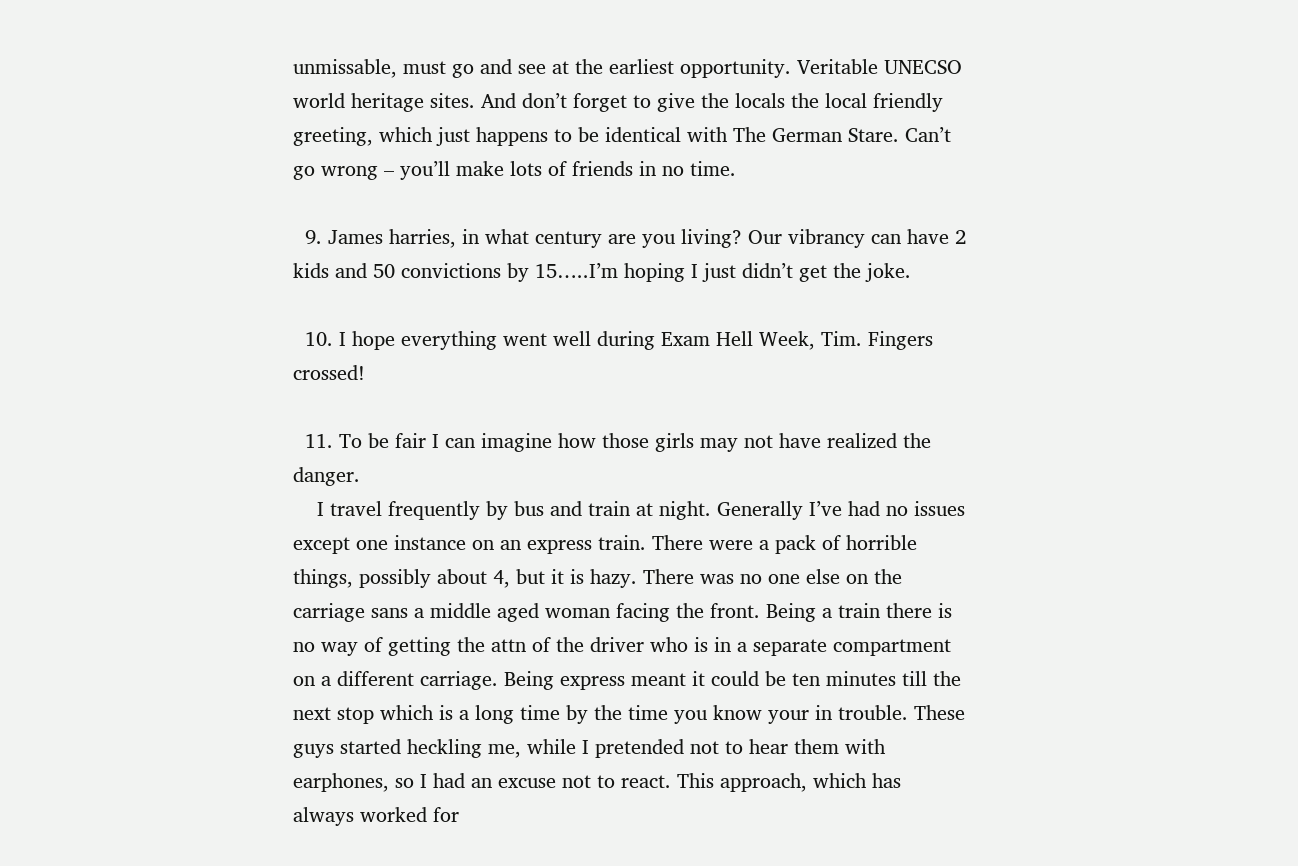unmissable, must go and see at the earliest opportunity. Veritable UNECSO world heritage sites. And don’t forget to give the locals the local friendly greeting, which just happens to be identical with The German Stare. Can’t go wrong – you’ll make lots of friends in no time.

  9. James harries, in what century are you living? Our vibrancy can have 2 kids and 50 convictions by 15…..I’m hoping I just didn’t get the joke.

  10. I hope everything went well during Exam Hell Week, Tim. Fingers crossed!

  11. To be fair I can imagine how those girls may not have realized the danger.
    I travel frequently by bus and train at night. Generally I’ve had no issues except one instance on an express train. There were a pack of horrible things, possibly about 4, but it is hazy. There was no one else on the carriage sans a middle aged woman facing the front. Being a train there is no way of getting the attn of the driver who is in a separate compartment on a different carriage. Being express meant it could be ten minutes till the next stop which is a long time by the time you know your in trouble. These guys started heckling me, while I pretended not to hear them with earphones, so I had an excuse not to react. This approach, which has always worked for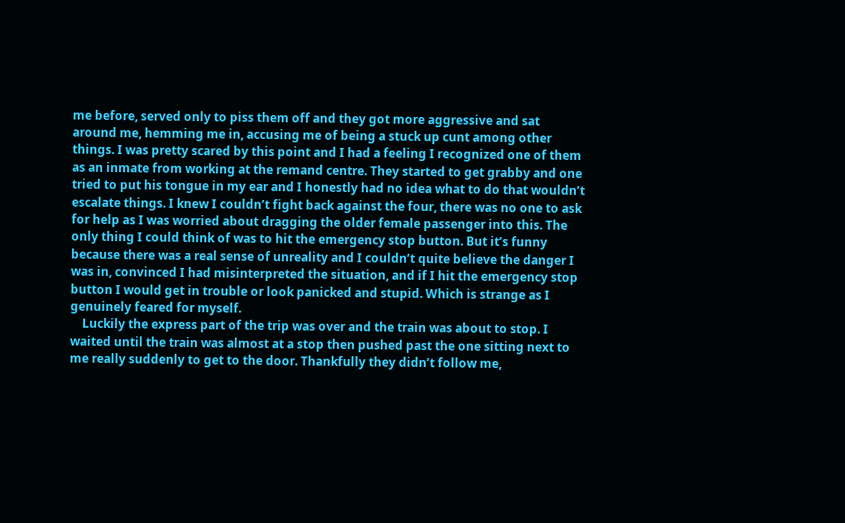me before, served only to piss them off and they got more aggressive and sat around me, hemming me in, accusing me of being a stuck up cunt among other things. I was pretty scared by this point and I had a feeling I recognized one of them as an inmate from working at the remand centre. They started to get grabby and one tried to put his tongue in my ear and I honestly had no idea what to do that wouldn’t escalate things. I knew I couldn’t fight back against the four, there was no one to ask for help as I was worried about dragging the older female passenger into this. The only thing I could think of was to hit the emergency stop button. But it’s funny because there was a real sense of unreality and I couldn’t quite believe the danger I was in, convinced I had misinterpreted the situation, and if I hit the emergency stop button I would get in trouble or look panicked and stupid. Which is strange as I genuinely feared for myself.
    Luckily the express part of the trip was over and the train was about to stop. I waited until the train was almost at a stop then pushed past the one sitting next to me really suddenly to get to the door. Thankfully they didn’t follow me,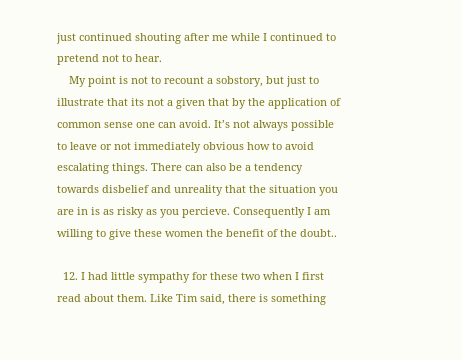just continued shouting after me while I continued to pretend not to hear.
    My point is not to recount a sobstory, but just to illustrate that its not a given that by the application of common sense one can avoid. It’s not always possible to leave or not immediately obvious how to avoid escalating things. There can also be a tendency towards disbelief and unreality that the situation you are in is as risky as you percieve. Consequently I am willing to give these women the benefit of the doubt..

  12. I had little sympathy for these two when I first read about them. Like Tim said, there is something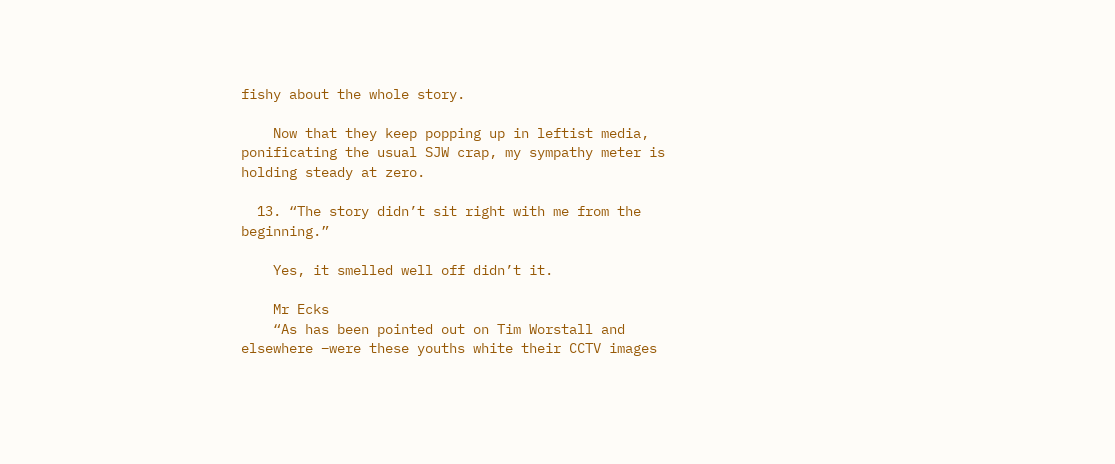fishy about the whole story.

    Now that they keep popping up in leftist media, ponificating the usual SJW crap, my sympathy meter is holding steady at zero.

  13. “The story didn’t sit right with me from the beginning.”

    Yes, it smelled well off didn’t it.

    Mr Ecks
    “As has been pointed out on Tim Worstall and elsewhere –were these youths white their CCTV images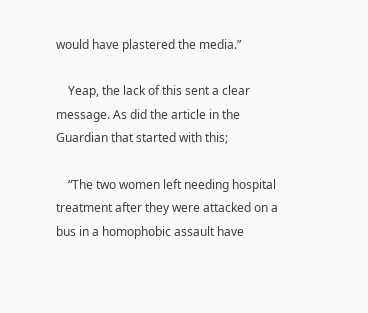would have plastered the media.”

    Yeap, the lack of this sent a clear message. As did the article in the Guardian that started with this;

    “The two women left needing hospital treatment after they were attacked on a bus in a homophobic assault have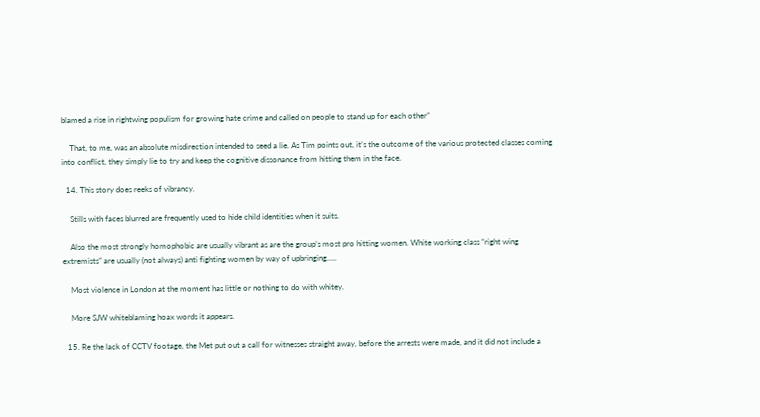blamed a rise in rightwing populism for growing hate crime and called on people to stand up for each other”

    That, to me, was an absolute misdirection intended to seed a lie. As Tim points out, it’s the outcome of the various protected classes coming into conflict, they simply lie to try and keep the cognitive dissonance from hitting them in the face.

  14. This story does reeks of vibrancy.

    Stills with faces blurred are frequently used to hide child identities when it suits.

    Also the most strongly homophobic are usually vibrant as are the group’s most pro hitting women. White working class “right wing extremists” are usually (not always) anti fighting women by way of upbringing…..

    Most violence in London at the moment has little or nothing to do with whitey.

    More SJW whiteblaming hoax words it appears.

  15. Re the lack of CCTV footage, the Met put out a call for witnesses straight away, before the arrests were made, and it did not include a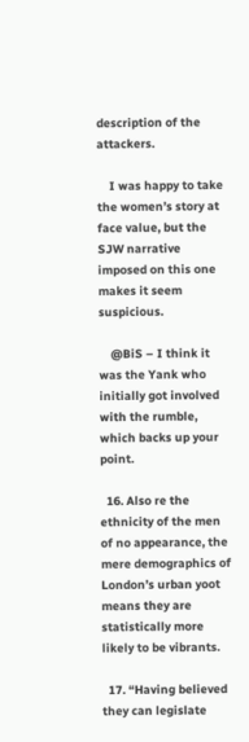description of the attackers.

    I was happy to take the women’s story at face value, but the SJW narrative imposed on this one makes it seem suspicious.

    @BiS – I think it was the Yank who initially got involved with the rumble, which backs up your point.

  16. Also re the ethnicity of the men of no appearance, the mere demographics of London’s urban yoot means they are statistically more likely to be vibrants.

  17. “Having believed they can legislate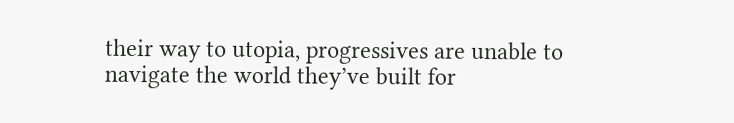their way to utopia, progressives are unable to navigate the world they’ve built for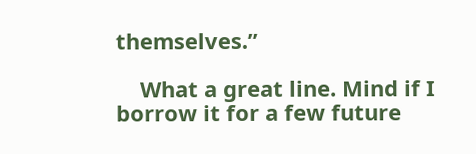themselves.”

    What a great line. Mind if I borrow it for a few future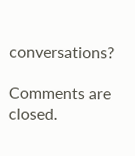conversations?

Comments are closed.